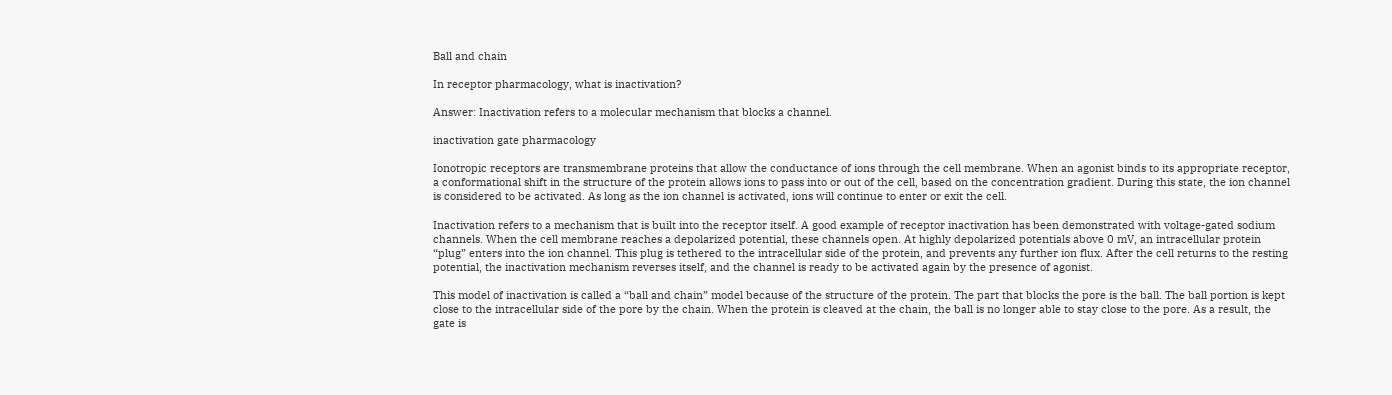Ball and chain

In receptor pharmacology, what is inactivation?

Answer: Inactivation refers to a molecular mechanism that blocks a channel.

inactivation gate pharmacology

Ionotropic receptors are transmembrane proteins that allow the conductance of ions through the cell membrane. When an agonist binds to its appropriate receptor, a conformational shift in the structure of the protein allows ions to pass into or out of the cell, based on the concentration gradient. During this state, the ion channel is considered to be activated. As long as the ion channel is activated, ions will continue to enter or exit the cell.

Inactivation refers to a mechanism that is built into the receptor itself. A good example of receptor inactivation has been demonstrated with voltage-gated sodium channels. When the cell membrane reaches a depolarized potential, these channels open. At highly depolarized potentials above 0 mV, an intracellular protein “plug” enters into the ion channel. This plug is tethered to the intracellular side of the protein, and prevents any further ion flux. After the cell returns to the resting potential, the inactivation mechanism reverses itself, and the channel is ready to be activated again by the presence of agonist.

This model of inactivation is called a “ball and chain” model because of the structure of the protein. The part that blocks the pore is the ball. The ball portion is kept close to the intracellular side of the pore by the chain. When the protein is cleaved at the chain, the ball is no longer able to stay close to the pore. As a result, the gate is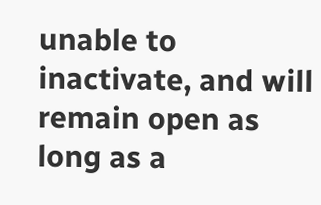unable to inactivate, and will remain open as long as a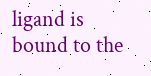ligand is bound to the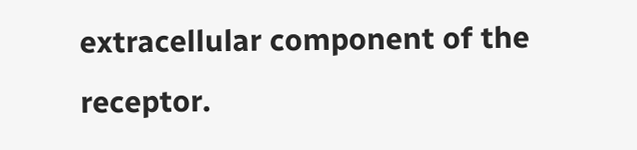extracellular component of the receptor.